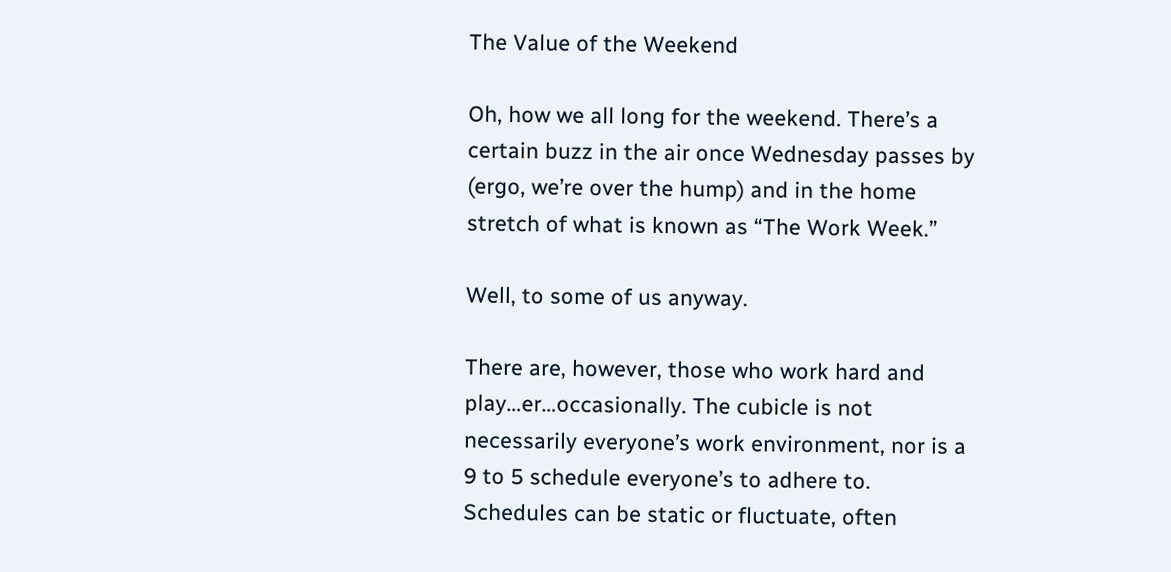The Value of the Weekend

Oh, how we all long for the weekend. There’s a certain buzz in the air once Wednesday passes by (ergo, we’re over the hump) and in the home stretch of what is known as “The Work Week.”

Well, to some of us anyway.

There are, however, those who work hard and play…er…occasionally. The cubicle is not necessarily everyone’s work environment, nor is a 9 to 5 schedule everyone’s to adhere to. Schedules can be static or fluctuate, often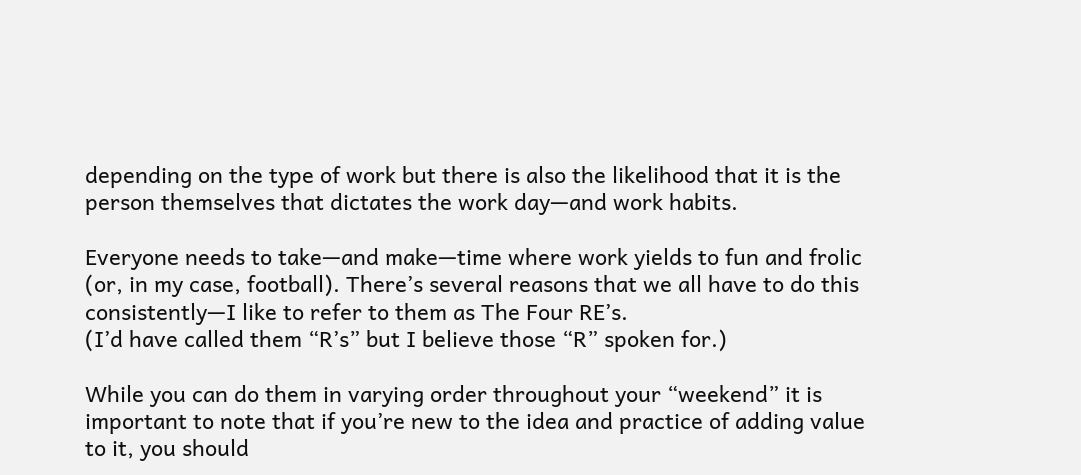depending on the type of work but there is also the likelihood that it is the person themselves that dictates the work day—and work habits.

Everyone needs to take—and make—time where work yields to fun and frolic (or, in my case, football). There’s several reasons that we all have to do this consistently—I like to refer to them as The Four RE’s.
(I’d have called them “R’s” but I believe those “R” spoken for.)

While you can do them in varying order throughout your “weekend” it is important to note that if you’re new to the idea and practice of adding value to it, you should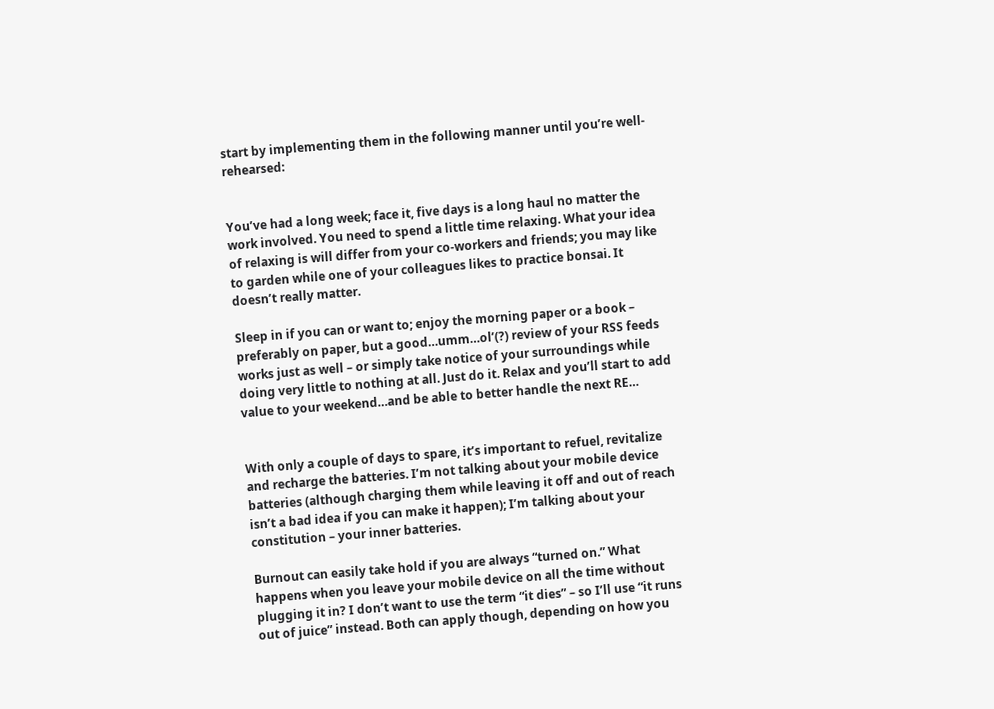start by implementing them in the following manner until you’re well-rehearsed:


You’ve had a long week; face it, five days is a long haul no matter the work involved. You need to spend a little time relaxing. What your idea of relaxing is will differ from your co-workers and friends; you may like to garden while one of your colleagues likes to practice bonsai. It doesn’t really matter.

Sleep in if you can or want to; enjoy the morning paper or a book – preferably on paper, but a good…umm…ol’(?) review of your RSS feeds works just as well – or simply take notice of your surroundings while doing very little to nothing at all. Just do it. Relax and you’ll start to add value to your weekend…and be able to better handle the next RE…


With only a couple of days to spare, it’s important to refuel, revitalize and recharge the batteries. I’m not talking about your mobile device batteries (although charging them while leaving it off and out of reach isn’t a bad idea if you can make it happen); I’m talking about your constitution – your inner batteries.

Burnout can easily take hold if you are always “turned on.” What happens when you leave your mobile device on all the time without plugging it in? I don’t want to use the term “it dies” – so I’ll use “it runs out of juice” instead. Both can apply though, depending on how you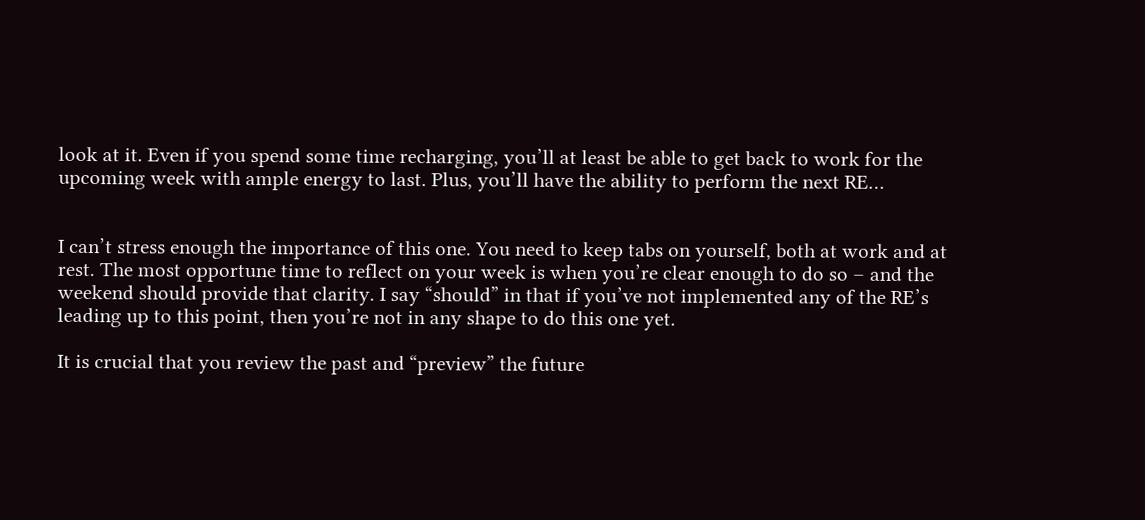look at it. Even if you spend some time recharging, you’ll at least be able to get back to work for the upcoming week with ample energy to last. Plus, you’ll have the ability to perform the next RE…


I can’t stress enough the importance of this one. You need to keep tabs on yourself, both at work and at rest. The most opportune time to reflect on your week is when you’re clear enough to do so – and the weekend should provide that clarity. I say “should” in that if you’ve not implemented any of the RE’s leading up to this point, then you’re not in any shape to do this one yet.

It is crucial that you review the past and “preview” the future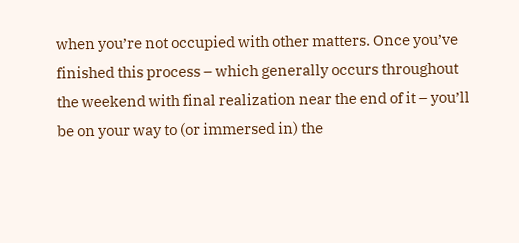when you’re not occupied with other matters. Once you’ve finished this process – which generally occurs throughout the weekend with final realization near the end of it – you’ll be on your way to (or immersed in) the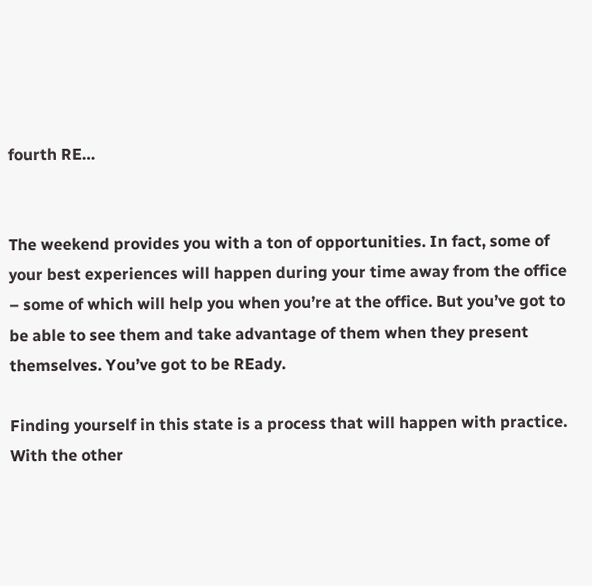fourth RE…


The weekend provides you with a ton of opportunities. In fact, some of your best experiences will happen during your time away from the office – some of which will help you when you’re at the office. But you’ve got to be able to see them and take advantage of them when they present themselves. You’ve got to be REady.

Finding yourself in this state is a process that will happen with practice. With the other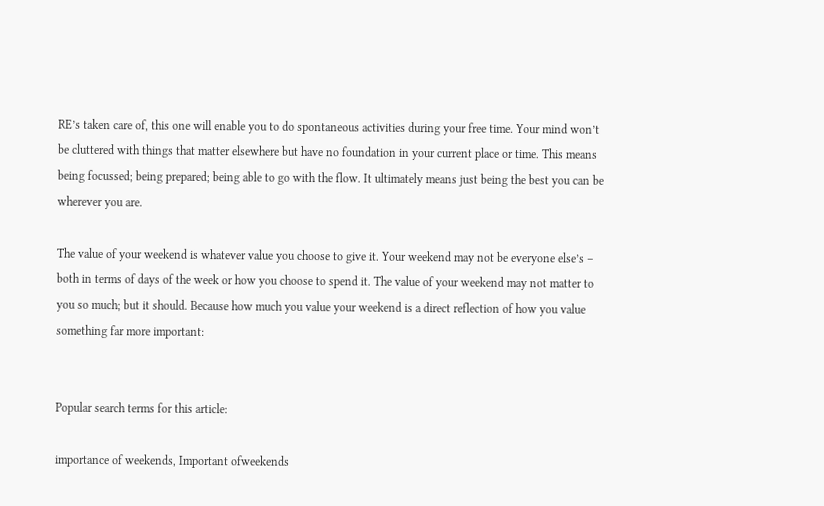RE’s taken care of, this one will enable you to do spontaneous activities during your free time. Your mind won’t be cluttered with things that matter elsewhere but have no foundation in your current place or time. This means being focussed; being prepared; being able to go with the flow. It ultimately means just being the best you can be wherever you are.

The value of your weekend is whatever value you choose to give it. Your weekend may not be everyone else’s – both in terms of days of the week or how you choose to spend it. The value of your weekend may not matter to you so much; but it should. Because how much you value your weekend is a direct reflection of how you value something far more important:


Popular search terms for this article:

importance of weekends, Important ofweekends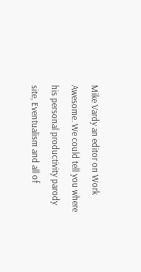Mike Vardy an editor on Work Awesome. We could tell you where his personal productivity parody site, Eventualism and all of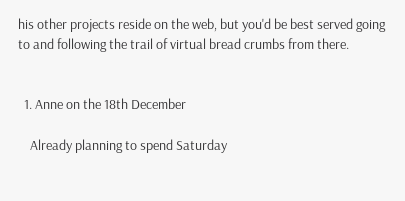his other projects reside on the web, but you'd be best served going to and following the trail of virtual bread crumbs from there.


  1. Anne on the 18th December

    Already planning to spend Saturday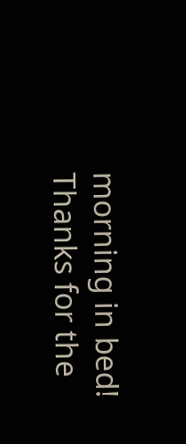morning in bed! Thanks for the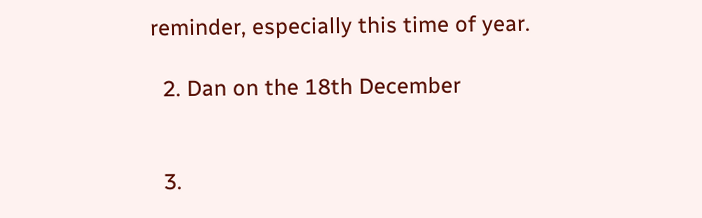reminder, especially this time of year.

  2. Dan on the 18th December


  3.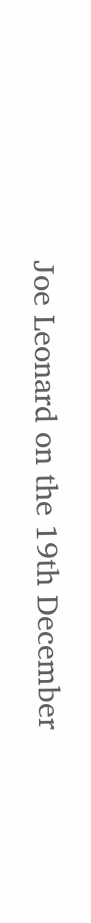Joe Leonard on the 19th December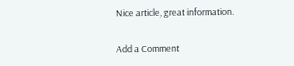Nice article, great information.

Add a Comment